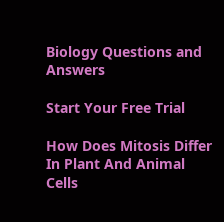Biology Questions and Answers

Start Your Free Trial

How Does Mitosis Differ In Plant And Animal Cells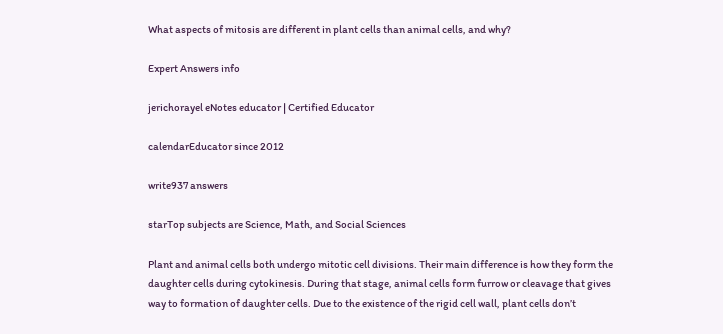What aspects of mitosis are different in plant cells than animal cells, and why?

Expert Answers info

jerichorayel eNotes educator | Certified Educator

calendarEducator since 2012

write937 answers

starTop subjects are Science, Math, and Social Sciences

Plant and animal cells both undergo mitotic cell divisions. Their main difference is how they form the daughter cells during cytokinesis. During that stage, animal cells form furrow or cleavage that gives way to formation of daughter cells. Due to the existence of the rigid cell wall, plant cells don’t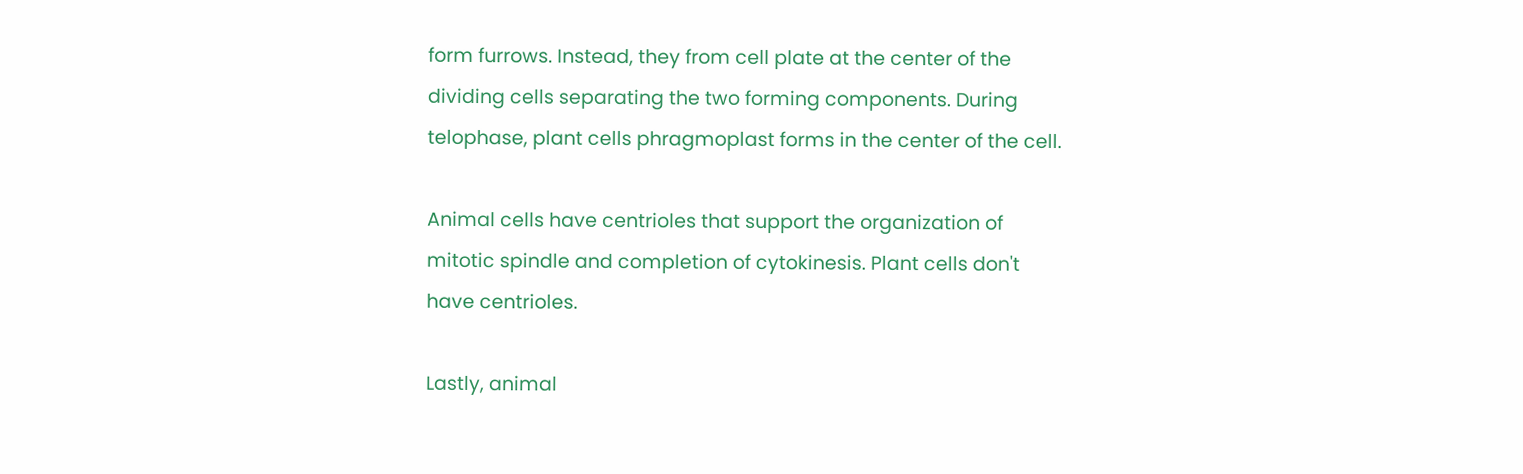form furrows. Instead, they from cell plate at the center of the dividing cells separating the two forming components. During telophase, plant cells phragmoplast forms in the center of the cell.

Animal cells have centrioles that support the organization of mitotic spindle and completion of cytokinesis. Plant cells don't have centrioles.

Lastly, animal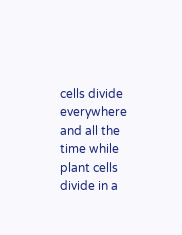cells divide everywhere and all the time while plant cells divide in a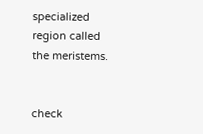specialized region called the meristems.


check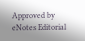Approved by eNotes Editorial